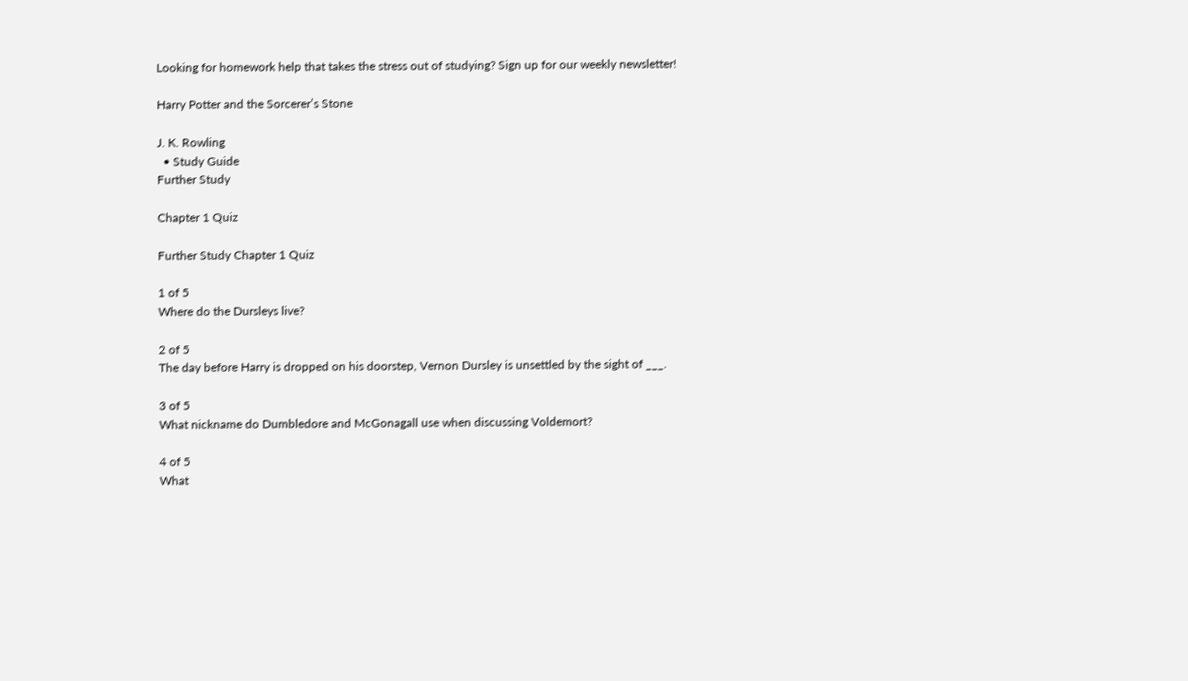Looking for homework help that takes the stress out of studying? Sign up for our weekly newsletter!

Harry Potter and the Sorcerer’s Stone

J. K. Rowling
  • Study Guide
Further Study

Chapter 1 Quiz

Further Study Chapter 1 Quiz

1 of 5
Where do the Dursleys live?

2 of 5
The day before Harry is dropped on his doorstep, Vernon Dursley is unsettled by the sight of ___.

3 of 5
What nickname do Dumbledore and McGonagall use when discussing Voldemort?

4 of 5
What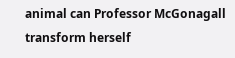animal can Professor McGonagall transform herself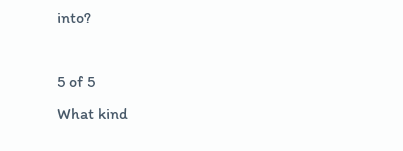into?

5 of 5
What kind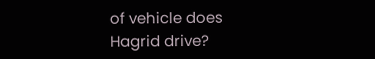of vehicle does Hagrid drive?